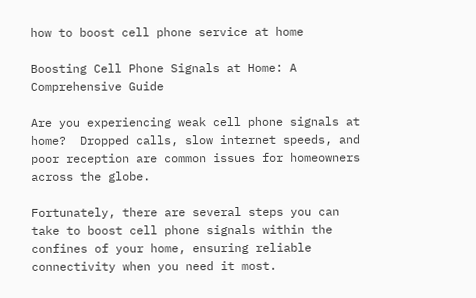how to boost cell phone service at home

Boosting Cell Phone Signals at Home: A Comprehensive Guide

Are you experiencing weak cell phone signals at home?  Dropped calls, slow internet speeds, and poor reception are common issues for homeowners across the globe.

Fortunately, there are several steps you can take to boost cell phone signals within the confines of your home, ensuring reliable connectivity when you need it most.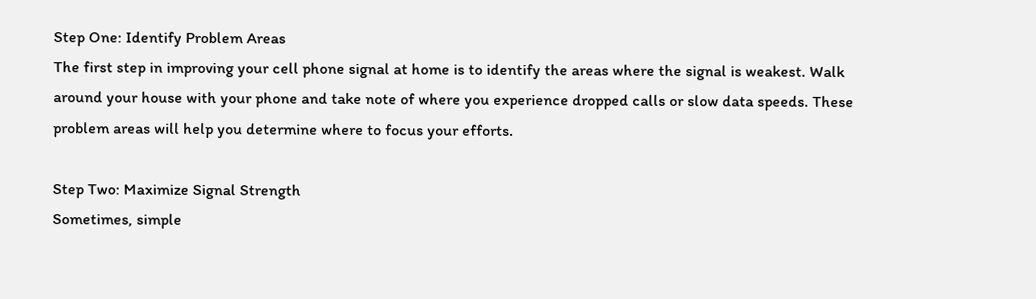Step One: Identify Problem Areas
The first step in improving your cell phone signal at home is to identify the areas where the signal is weakest. Walk around your house with your phone and take note of where you experience dropped calls or slow data speeds. These problem areas will help you determine where to focus your efforts.

Step Two: Maximize Signal Strength
Sometimes, simple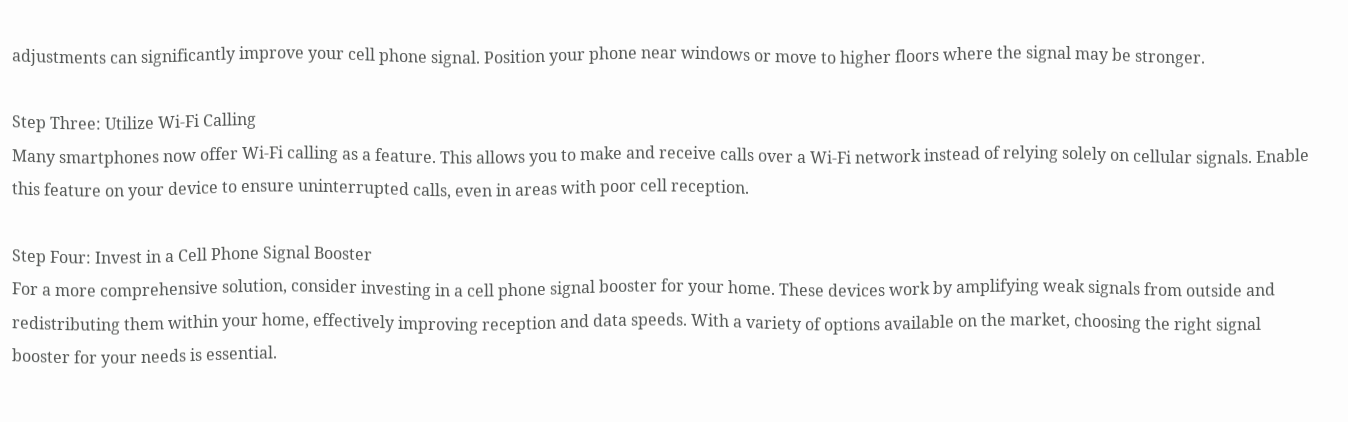adjustments can significantly improve your cell phone signal. Position your phone near windows or move to higher floors where the signal may be stronger.

Step Three: Utilize Wi-Fi Calling
Many smartphones now offer Wi-Fi calling as a feature. This allows you to make and receive calls over a Wi-Fi network instead of relying solely on cellular signals. Enable this feature on your device to ensure uninterrupted calls, even in areas with poor cell reception.

Step Four: Invest in a Cell Phone Signal Booster
For a more comprehensive solution, consider investing in a cell phone signal booster for your home. These devices work by amplifying weak signals from outside and redistributing them within your home, effectively improving reception and data speeds. With a variety of options available on the market, choosing the right signal booster for your needs is essential.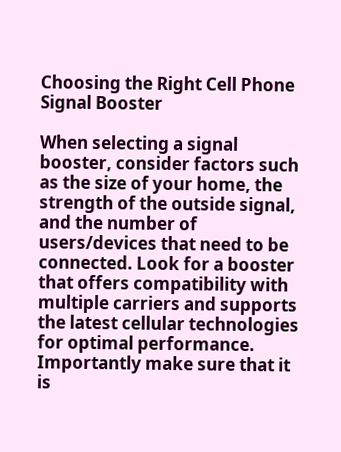Choosing the Right Cell Phone Signal Booster

When selecting a signal booster, consider factors such as the size of your home, the strength of the outside signal, and the number of users/devices that need to be connected. Look for a booster that offers compatibility with multiple carriers and supports the latest cellular technologies for optimal performance. Importantly make sure that it is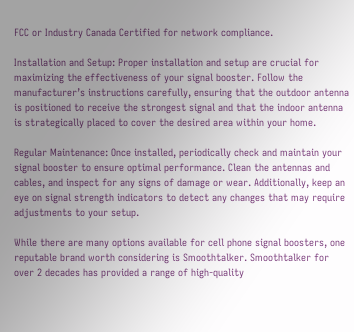FCC or Industry Canada Certified for network compliance.

Installation and Setup: Proper installation and setup are crucial for maximizing the effectiveness of your signal booster. Follow the manufacturer’s instructions carefully, ensuring that the outdoor antenna is positioned to receive the strongest signal and that the indoor antenna is strategically placed to cover the desired area within your home.

Regular Maintenance: Once installed, periodically check and maintain your signal booster to ensure optimal performance. Clean the antennas and cables, and inspect for any signs of damage or wear. Additionally, keep an eye on signal strength indicators to detect any changes that may require adjustments to your setup.

While there are many options available for cell phone signal boosters, one reputable brand worth considering is Smoothtalker. Smoothtalker for over 2 decades has provided a range of high-quality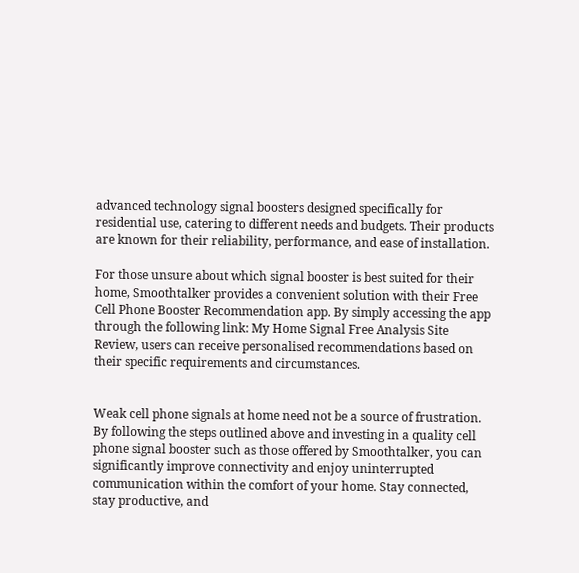advanced technology signal boosters designed specifically for residential use, catering to different needs and budgets. Their products are known for their reliability, performance, and ease of installation.

For those unsure about which signal booster is best suited for their home, Smoothtalker provides a convenient solution with their Free Cell Phone Booster Recommendation app. By simply accessing the app through the following link: My Home Signal Free Analysis Site Review, users can receive personalised recommendations based on their specific requirements and circumstances.


Weak cell phone signals at home need not be a source of frustration. By following the steps outlined above and investing in a quality cell phone signal booster such as those offered by Smoothtalker, you can significantly improve connectivity and enjoy uninterrupted communication within the comfort of your home. Stay connected, stay productive, and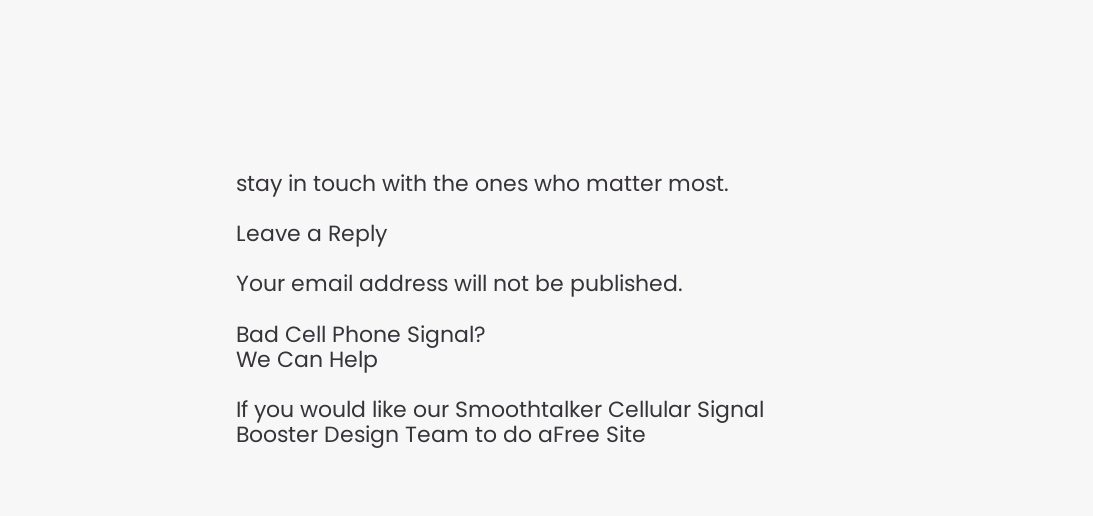stay in touch with the ones who matter most.

Leave a Reply

Your email address will not be published.

Bad Cell Phone Signal?
We Can Help

If you would like our Smoothtalker Cellular Signal Booster Design Team to do aFree Site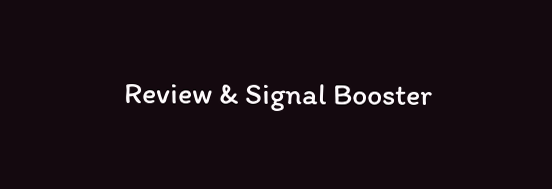Review & Signal Booster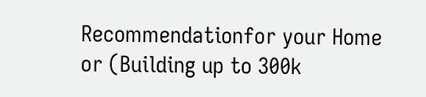Recommendationfor your Home or (Building up to 300k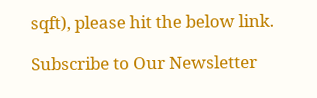sqft), please hit the below link.

Subscribe to Our Newsletter